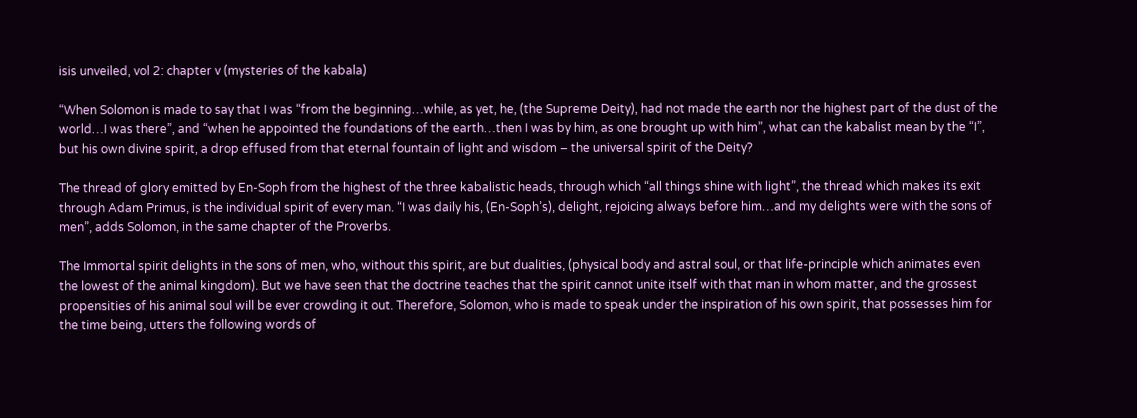isis unveiled, vol 2: chapter v (mysteries of the kabala)

“When Solomon is made to say that I was “from the beginning…while, as yet, he, (the Supreme Deity), had not made the earth nor the highest part of the dust of the world…I was there”, and “when he appointed the foundations of the earth…then I was by him, as one brought up with him”, what can the kabalist mean by the “I”, but his own divine spirit, a drop effused from that eternal fountain of light and wisdom – the universal spirit of the Deity?

The thread of glory emitted by En-Soph from the highest of the three kabalistic heads, through which “all things shine with light”, the thread which makes its exit through Adam Primus, is the individual spirit of every man. “I was daily his, (En-Soph’s), delight, rejoicing always before him…and my delights were with the sons of men”, adds Solomon, in the same chapter of the Proverbs.

The Immortal spirit delights in the sons of men, who, without this spirit, are but dualities, (physical body and astral soul, or that life-principle which animates even the lowest of the animal kingdom). But we have seen that the doctrine teaches that the spirit cannot unite itself with that man in whom matter, and the grossest propensities of his animal soul will be ever crowding it out. Therefore, Solomon, who is made to speak under the inspiration of his own spirit, that possesses him for the time being, utters the following words of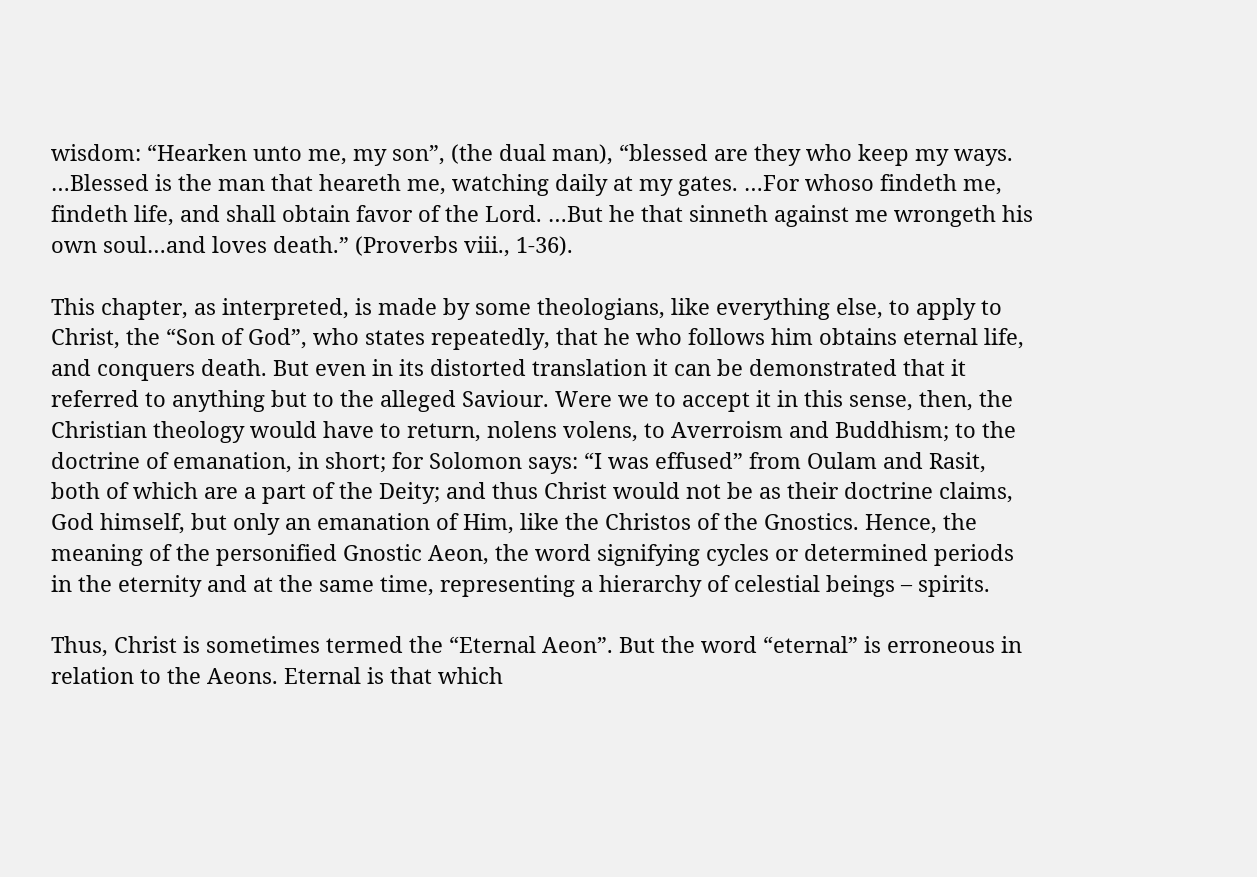wisdom: “Hearken unto me, my son”, (the dual man), “blessed are they who keep my ways. …Blessed is the man that heareth me, watching daily at my gates. …For whoso findeth me, findeth life, and shall obtain favor of the Lord. …But he that sinneth against me wrongeth his own soul…and loves death.” (Proverbs viii., 1-36).

This chapter, as interpreted, is made by some theologians, like everything else, to apply to Christ, the “Son of God”, who states repeatedly, that he who follows him obtains eternal life, and conquers death. But even in its distorted translation it can be demonstrated that it referred to anything but to the alleged Saviour. Were we to accept it in this sense, then, the Christian theology would have to return, nolens volens, to Averroism and Buddhism; to the doctrine of emanation, in short; for Solomon says: “I was effused” from Oulam and Rasit, both of which are a part of the Deity; and thus Christ would not be as their doctrine claims, God himself, but only an emanation of Him, like the Christos of the Gnostics. Hence, the meaning of the personified Gnostic Aeon, the word signifying cycles or determined periods in the eternity and at the same time, representing a hierarchy of celestial beings – spirits.

Thus, Christ is sometimes termed the “Eternal Aeon”. But the word “eternal” is erroneous in relation to the Aeons. Eternal is that which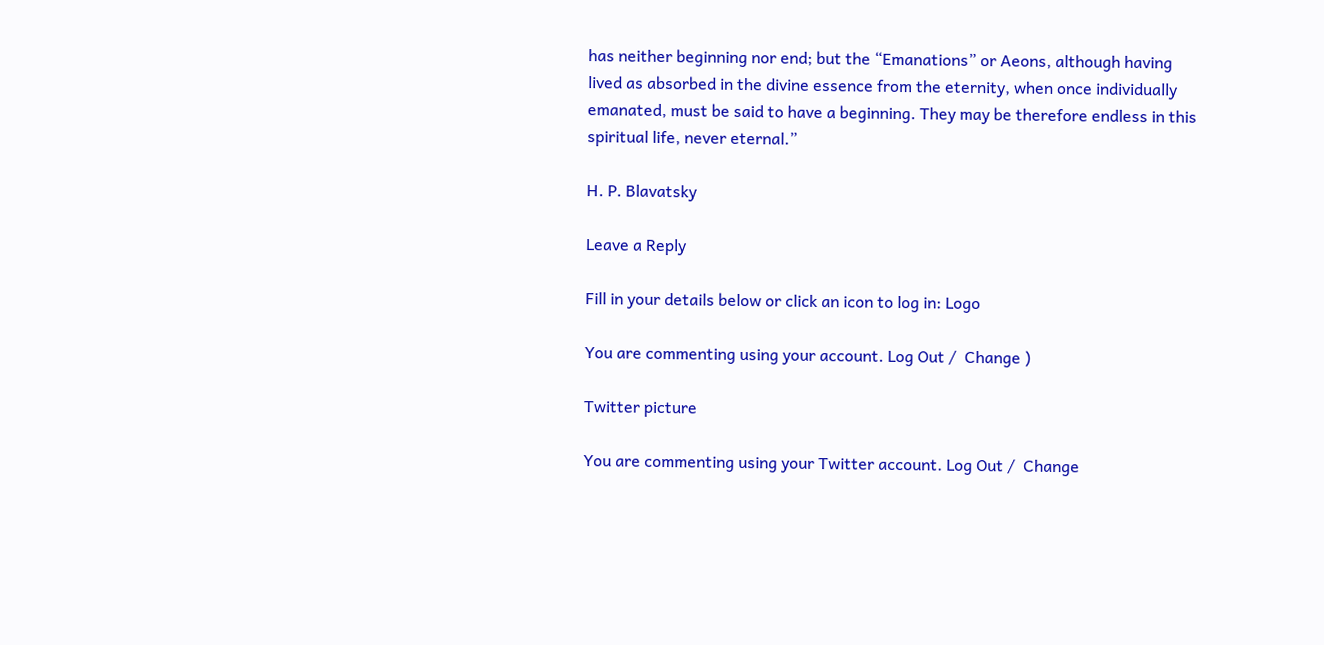has neither beginning nor end; but the “Emanations” or Aeons, although having lived as absorbed in the divine essence from the eternity, when once individually emanated, must be said to have a beginning. They may be therefore endless in this spiritual life, never eternal.”

H. P. Blavatsky

Leave a Reply

Fill in your details below or click an icon to log in: Logo

You are commenting using your account. Log Out /  Change )

Twitter picture

You are commenting using your Twitter account. Log Out /  Change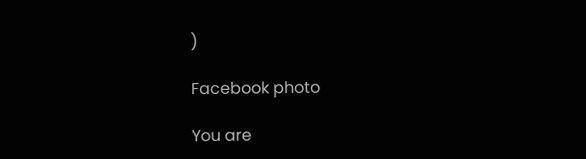)

Facebook photo

You are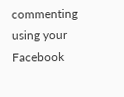commenting using your Facebook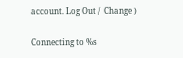account. Log Out /  Change )

Connecting to %s